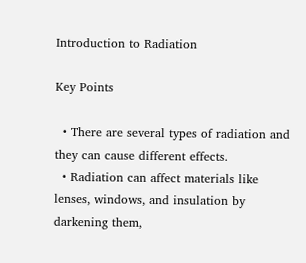Introduction to Radiation

Key Points

  • There are several types of radiation and they can cause different effects.
  • Radiation can affect materials like lenses, windows, and insulation by darkening them,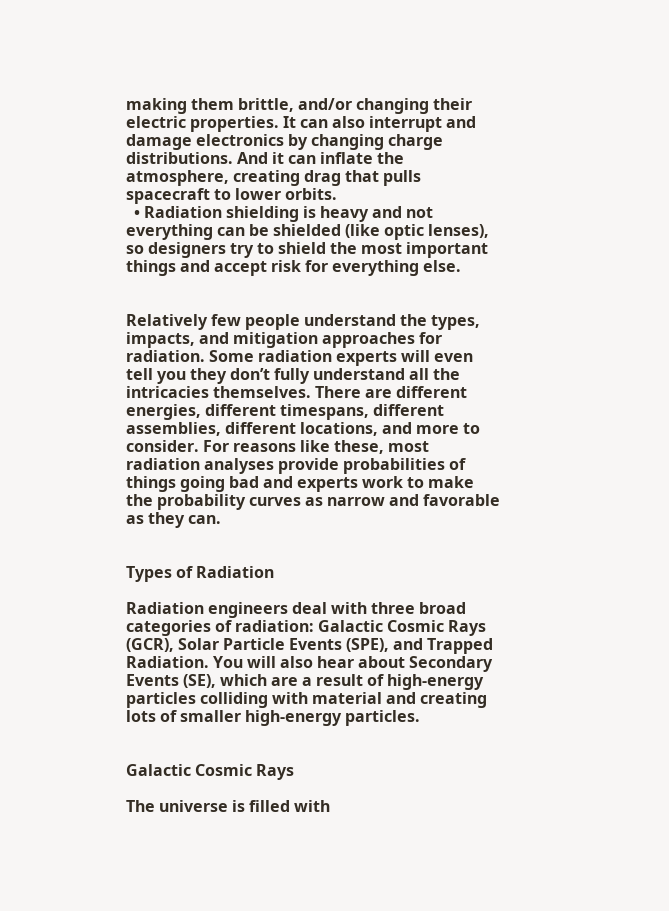making them brittle, and/or changing their electric properties. It can also interrupt and damage electronics by changing charge distributions. And it can inflate the atmosphere, creating drag that pulls spacecraft to lower orbits.
  • Radiation shielding is heavy and not everything can be shielded (like optic lenses), so designers try to shield the most important things and accept risk for everything else.


Relatively few people understand the types, impacts, and mitigation approaches for radiation. Some radiation experts will even tell you they don’t fully understand all the intricacies themselves. There are different energies, different timespans, different assemblies, different locations, and more to consider. For reasons like these, most radiation analyses provide probabilities of things going bad and experts work to make the probability curves as narrow and favorable as they can.


Types of Radiation

Radiation engineers deal with three broad categories of radiation: Galactic Cosmic Rays (GCR), Solar Particle Events (SPE), and Trapped Radiation. You will also hear about Secondary Events (SE), which are a result of high-energy particles colliding with material and creating lots of smaller high-energy particles.


Galactic Cosmic Rays

The universe is filled with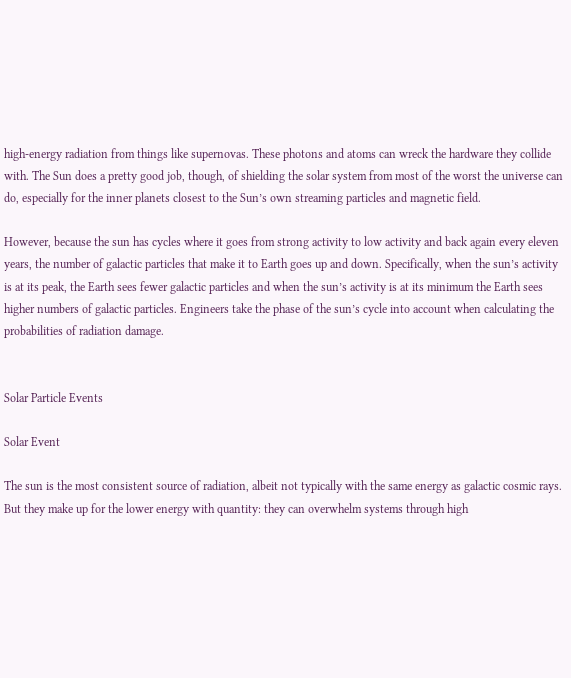high-energy radiation from things like supernovas. These photons and atoms can wreck the hardware they collide with. The Sun does a pretty good job, though, of shielding the solar system from most of the worst the universe can do, especially for the inner planets closest to the Sun’s own streaming particles and magnetic field.

However, because the sun has cycles where it goes from strong activity to low activity and back again every eleven years, the number of galactic particles that make it to Earth goes up and down. Specifically, when the sun’s activity is at its peak, the Earth sees fewer galactic particles and when the sun’s activity is at its minimum the Earth sees higher numbers of galactic particles. Engineers take the phase of the sun’s cycle into account when calculating the probabilities of radiation damage.


Solar Particle Events

Solar Event

The sun is the most consistent source of radiation, albeit not typically with the same energy as galactic cosmic rays. But they make up for the lower energy with quantity: they can overwhelm systems through high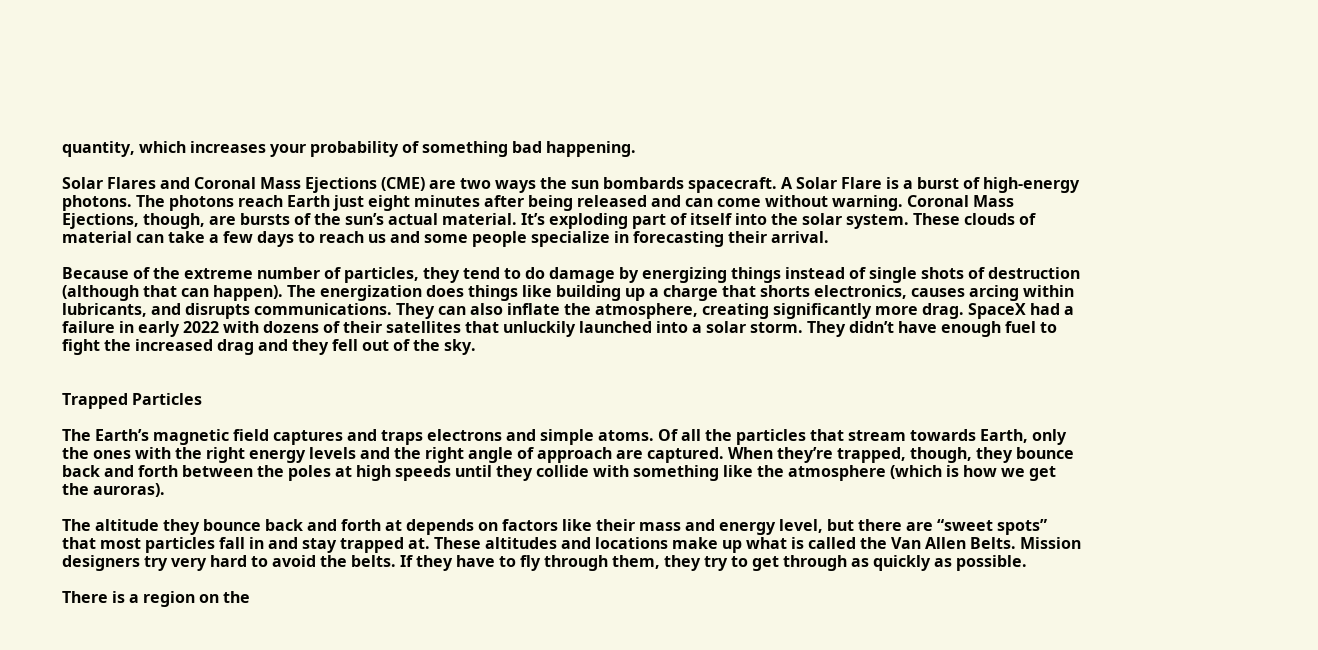quantity, which increases your probability of something bad happening.

Solar Flares and Coronal Mass Ejections (CME) are two ways the sun bombards spacecraft. A Solar Flare is a burst of high-energy photons. The photons reach Earth just eight minutes after being released and can come without warning. Coronal Mass Ejections, though, are bursts of the sun’s actual material. It’s exploding part of itself into the solar system. These clouds of material can take a few days to reach us and some people specialize in forecasting their arrival.

Because of the extreme number of particles, they tend to do damage by energizing things instead of single shots of destruction (although that can happen). The energization does things like building up a charge that shorts electronics, causes arcing within lubricants, and disrupts communications. They can also inflate the atmosphere, creating significantly more drag. SpaceX had a failure in early 2022 with dozens of their satellites that unluckily launched into a solar storm. They didn’t have enough fuel to fight the increased drag and they fell out of the sky.


Trapped Particles

The Earth’s magnetic field captures and traps electrons and simple atoms. Of all the particles that stream towards Earth, only the ones with the right energy levels and the right angle of approach are captured. When they’re trapped, though, they bounce back and forth between the poles at high speeds until they collide with something like the atmosphere (which is how we get the auroras).

The altitude they bounce back and forth at depends on factors like their mass and energy level, but there are “sweet spots” that most particles fall in and stay trapped at. These altitudes and locations make up what is called the Van Allen Belts. Mission designers try very hard to avoid the belts. If they have to fly through them, they try to get through as quickly as possible.

There is a region on the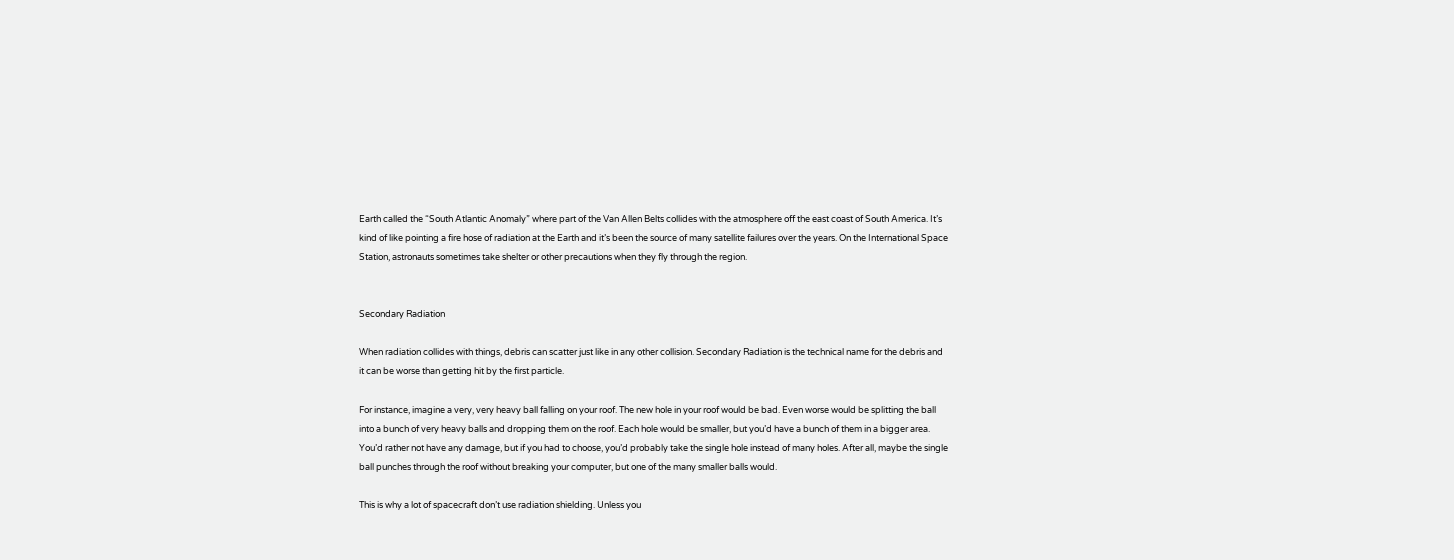Earth called the “South Atlantic Anomaly” where part of the Van Allen Belts collides with the atmosphere off the east coast of South America. It’s kind of like pointing a fire hose of radiation at the Earth and it’s been the source of many satellite failures over the years. On the International Space Station, astronauts sometimes take shelter or other precautions when they fly through the region.


Secondary Radiation

When radiation collides with things, debris can scatter just like in any other collision. Secondary Radiation is the technical name for the debris and it can be worse than getting hit by the first particle.

For instance, imagine a very, very heavy ball falling on your roof. The new hole in your roof would be bad. Even worse would be splitting the ball into a bunch of very heavy balls and dropping them on the roof. Each hole would be smaller, but you’d have a bunch of them in a bigger area. You’d rather not have any damage, but if you had to choose, you’d probably take the single hole instead of many holes. After all, maybe the single ball punches through the roof without breaking your computer, but one of the many smaller balls would.

This is why a lot of spacecraft don’t use radiation shielding. Unless you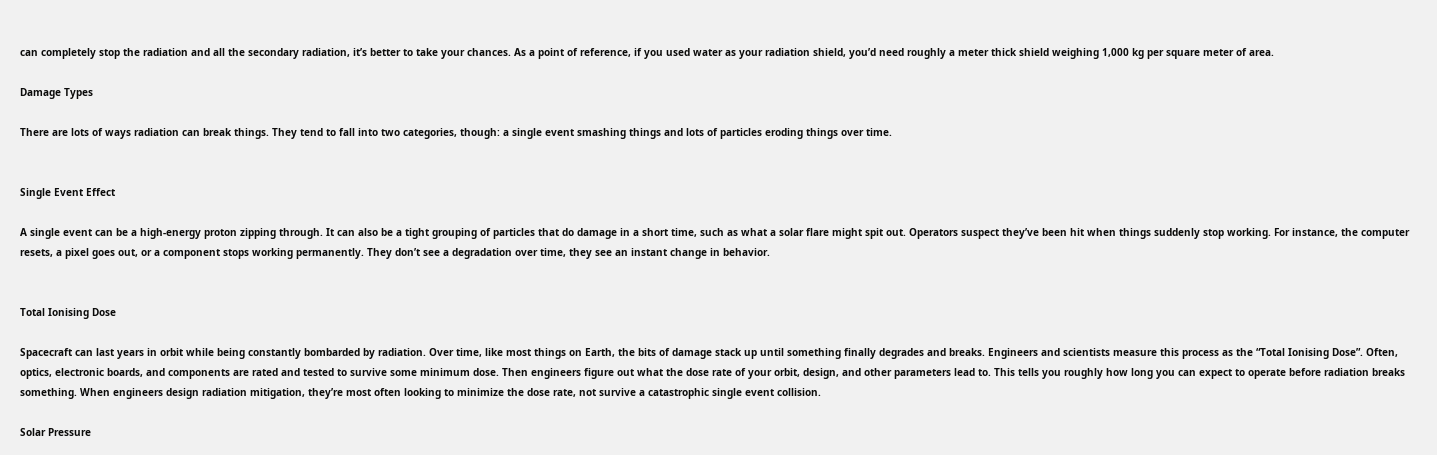can completely stop the radiation and all the secondary radiation, it’s better to take your chances. As a point of reference, if you used water as your radiation shield, you’d need roughly a meter thick shield weighing 1,000 kg per square meter of area.

Damage Types

There are lots of ways radiation can break things. They tend to fall into two categories, though: a single event smashing things and lots of particles eroding things over time.


Single Event Effect

A single event can be a high-energy proton zipping through. It can also be a tight grouping of particles that do damage in a short time, such as what a solar flare might spit out. Operators suspect they’ve been hit when things suddenly stop working. For instance, the computer resets, a pixel goes out, or a component stops working permanently. They don’t see a degradation over time, they see an instant change in behavior.


Total Ionising Dose

Spacecraft can last years in orbit while being constantly bombarded by radiation. Over time, like most things on Earth, the bits of damage stack up until something finally degrades and breaks. Engineers and scientists measure this process as the “Total Ionising Dose”. Often, optics, electronic boards, and components are rated and tested to survive some minimum dose. Then engineers figure out what the dose rate of your orbit, design, and other parameters lead to. This tells you roughly how long you can expect to operate before radiation breaks something. When engineers design radiation mitigation, they’re most often looking to minimize the dose rate, not survive a catastrophic single event collision.

Solar Pressure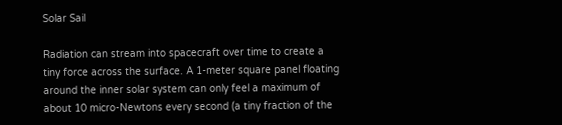Solar Sail

Radiation can stream into spacecraft over time to create a tiny force across the surface. A 1-meter square panel floating around the inner solar system can only feel a maximum of about 10 micro-Newtons every second (a tiny fraction of the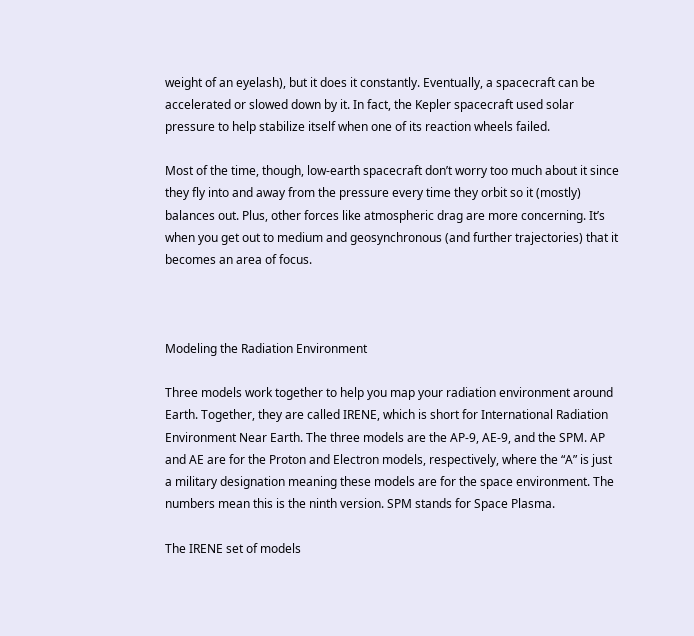weight of an eyelash), but it does it constantly. Eventually, a spacecraft can be accelerated or slowed down by it. In fact, the Kepler spacecraft used solar pressure to help stabilize itself when one of its reaction wheels failed.

Most of the time, though, low-earth spacecraft don’t worry too much about it since they fly into and away from the pressure every time they orbit so it (mostly) balances out. Plus, other forces like atmospheric drag are more concerning. It’s when you get out to medium and geosynchronous (and further trajectories) that it becomes an area of focus.



Modeling the Radiation Environment

Three models work together to help you map your radiation environment around Earth. Together, they are called IRENE, which is short for International Radiation Environment Near Earth. The three models are the AP-9, AE-9, and the SPM. AP and AE are for the Proton and Electron models, respectively, where the “A” is just a military designation meaning these models are for the space environment. The numbers mean this is the ninth version. SPM stands for Space Plasma.

The IRENE set of models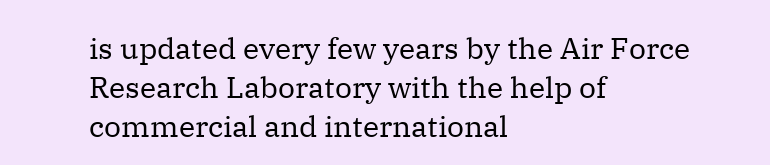is updated every few years by the Air Force Research Laboratory with the help of commercial and international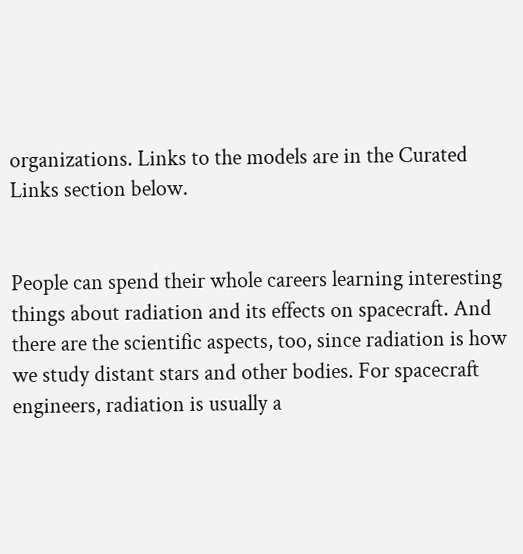organizations. Links to the models are in the Curated Links section below.


People can spend their whole careers learning interesting things about radiation and its effects on spacecraft. And there are the scientific aspects, too, since radiation is how we study distant stars and other bodies. For spacecraft engineers, radiation is usually a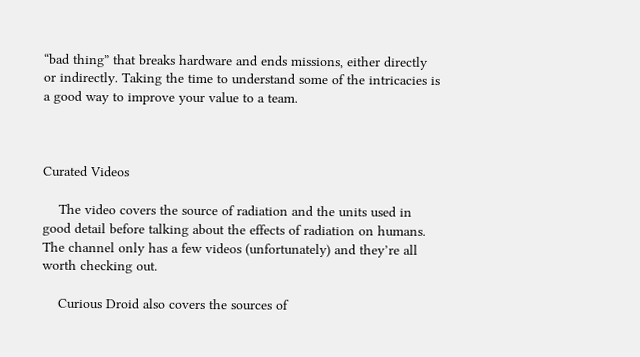“bad thing” that breaks hardware and ends missions, either directly or indirectly. Taking the time to understand some of the intricacies is a good way to improve your value to a team.



Curated Videos

    The video covers the source of radiation and the units used in good detail before talking about the effects of radiation on humans. The channel only has a few videos (unfortunately) and they’re all worth checking out.

    Curious Droid also covers the sources of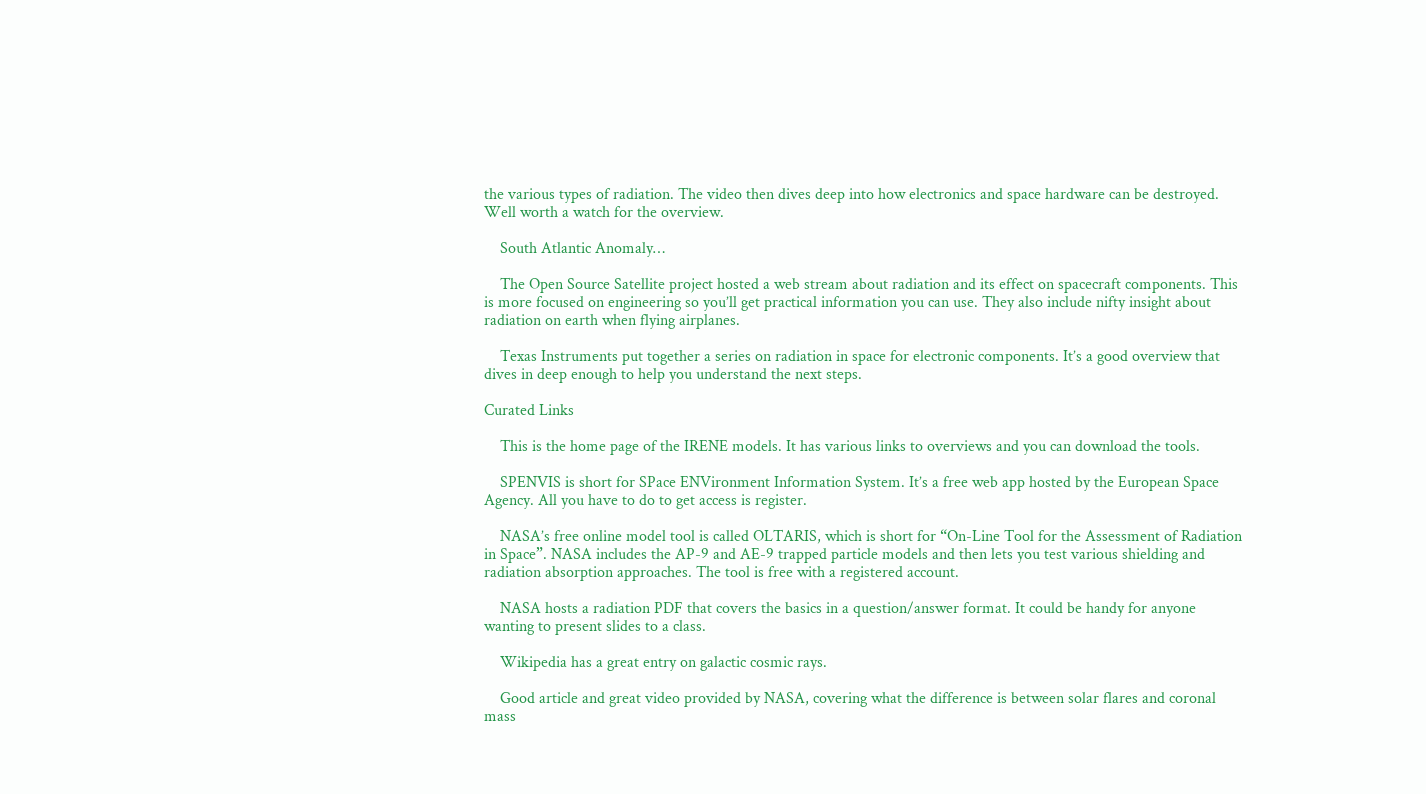the various types of radiation. The video then dives deep into how electronics and space hardware can be destroyed. Well worth a watch for the overview.

    South Atlantic Anomaly…

    The Open Source Satellite project hosted a web stream about radiation and its effect on spacecraft components. This is more focused on engineering so you’ll get practical information you can use. They also include nifty insight about radiation on earth when flying airplanes.

    Texas Instruments put together a series on radiation in space for electronic components. It’s a good overview that dives in deep enough to help you understand the next steps.

Curated Links

    This is the home page of the IRENE models. It has various links to overviews and you can download the tools.

    SPENVIS is short for SPace ENVironment Information System. It’s a free web app hosted by the European Space Agency. All you have to do to get access is register.

    NASA’s free online model tool is called OLTARIS, which is short for “On-Line Tool for the Assessment of Radiation in Space”. NASA includes the AP-9 and AE-9 trapped particle models and then lets you test various shielding and radiation absorption approaches. The tool is free with a registered account.

    NASA hosts a radiation PDF that covers the basics in a question/answer format. It could be handy for anyone wanting to present slides to a class.

    Wikipedia has a great entry on galactic cosmic rays.

    Good article and great video provided by NASA, covering what the difference is between solar flares and coronal mass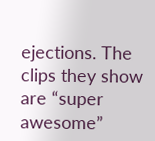ejections. The clips they show are “super awesome”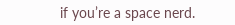if you’re a space nerd.